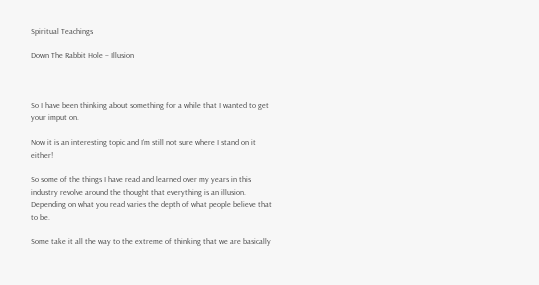Spiritual Teachings

Down The Rabbit Hole – Illusion



So I have been thinking about something for a while that I wanted to get your imput on.

Now it is an interesting topic and I’m still not sure where I stand on it either!

So some of the things I have read and learned over my years in this industry revolve around the thought that everything is an illusion. Depending on what you read varies the depth of what people believe that to be.

Some take it all the way to the extreme of thinking that we are basically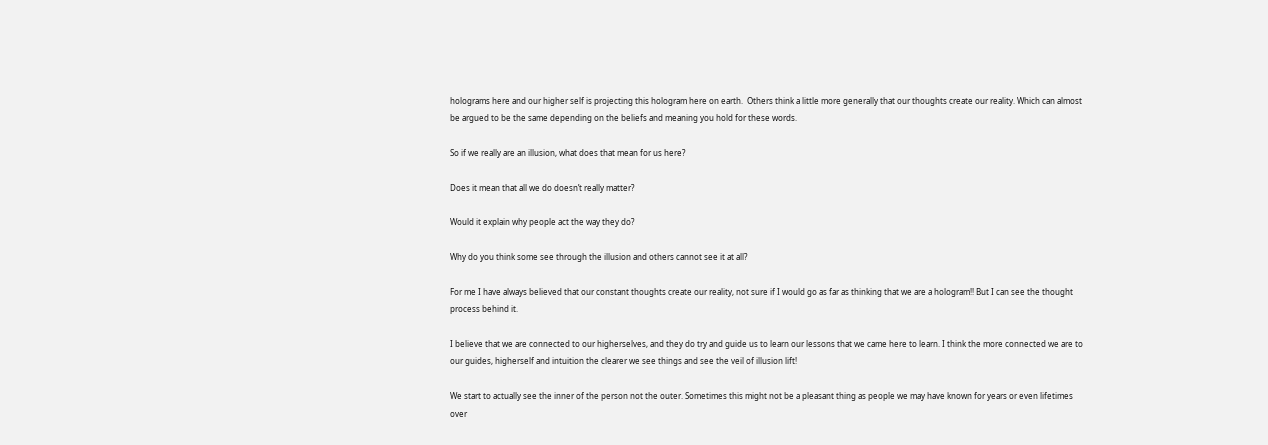holograms here and our higher self is projecting this hologram here on earth.  Others think a little more generally that our thoughts create our reality. Which can almost be argued to be the same depending on the beliefs and meaning you hold for these words.

So if we really are an illusion, what does that mean for us here?

Does it mean that all we do doesn’t really matter?

Would it explain why people act the way they do?

Why do you think some see through the illusion and others cannot see it at all?

For me I have always believed that our constant thoughts create our reality, not sure if I would go as far as thinking that we are a hologram!! But I can see the thought process behind it.

I believe that we are connected to our higherselves, and they do try and guide us to learn our lessons that we came here to learn. I think the more connected we are to our guides, higherself and intuition the clearer we see things and see the veil of illusion lift!

We start to actually see the inner of the person not the outer. Sometimes this might not be a pleasant thing as people we may have known for years or even lifetimes over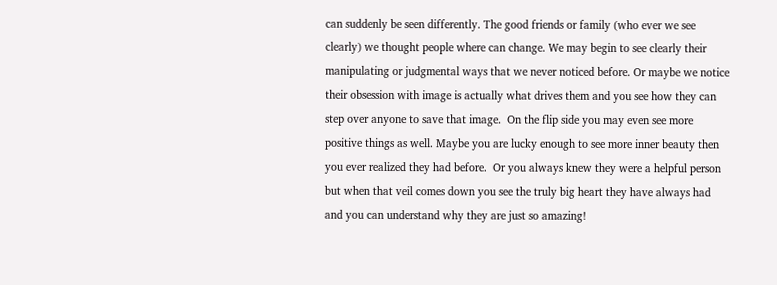can suddenly be seen differently. The good friends or family (who ever we see clearly) we thought people where can change. We may begin to see clearly their manipulating or judgmental ways that we never noticed before. Or maybe we notice their obsession with image is actually what drives them and you see how they can step over anyone to save that image.  On the flip side you may even see more positive things as well. Maybe you are lucky enough to see more inner beauty then you ever realized they had before.  Or you always knew they were a helpful person but when that veil comes down you see the truly big heart they have always had and you can understand why they are just so amazing!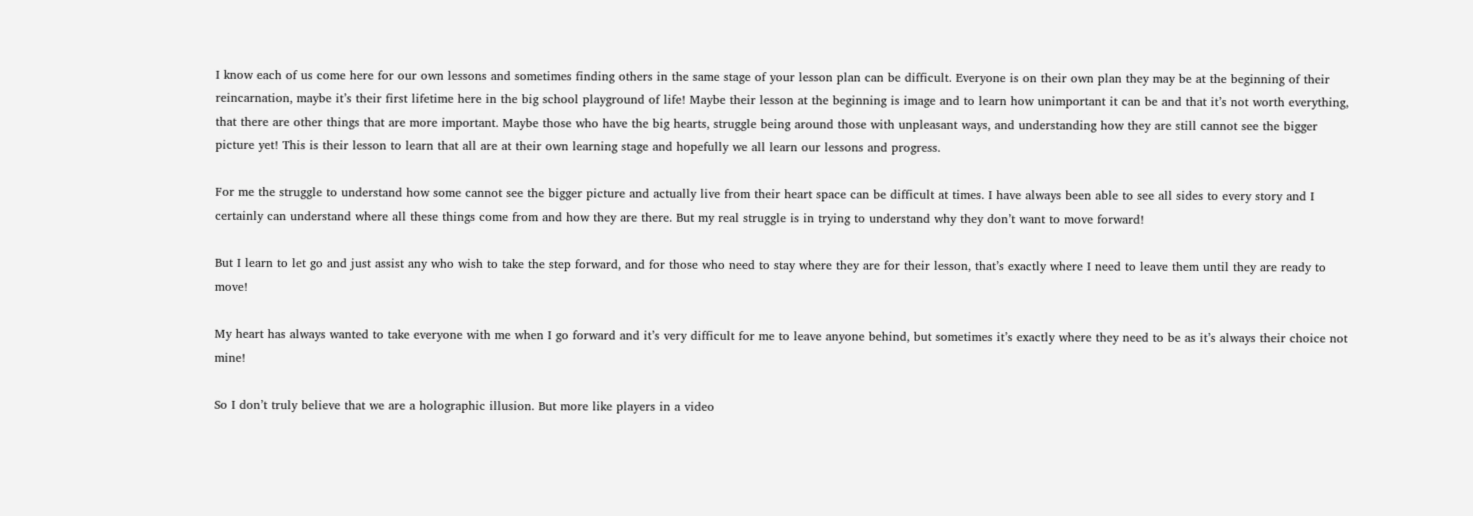I know each of us come here for our own lessons and sometimes finding others in the same stage of your lesson plan can be difficult. Everyone is on their own plan they may be at the beginning of their reincarnation, maybe it’s their first lifetime here in the big school playground of life! Maybe their lesson at the beginning is image and to learn how unimportant it can be and that it’s not worth everything, that there are other things that are more important. Maybe those who have the big hearts, struggle being around those with unpleasant ways, and understanding how they are still cannot see the bigger picture yet! This is their lesson to learn that all are at their own learning stage and hopefully we all learn our lessons and progress.

For me the struggle to understand how some cannot see the bigger picture and actually live from their heart space can be difficult at times. I have always been able to see all sides to every story and I certainly can understand where all these things come from and how they are there. But my real struggle is in trying to understand why they don’t want to move forward!

But I learn to let go and just assist any who wish to take the step forward, and for those who need to stay where they are for their lesson, that’s exactly where I need to leave them until they are ready to move!

My heart has always wanted to take everyone with me when I go forward and it’s very difficult for me to leave anyone behind, but sometimes it’s exactly where they need to be as it’s always their choice not mine!

So I don’t truly believe that we are a holographic illusion. But more like players in a video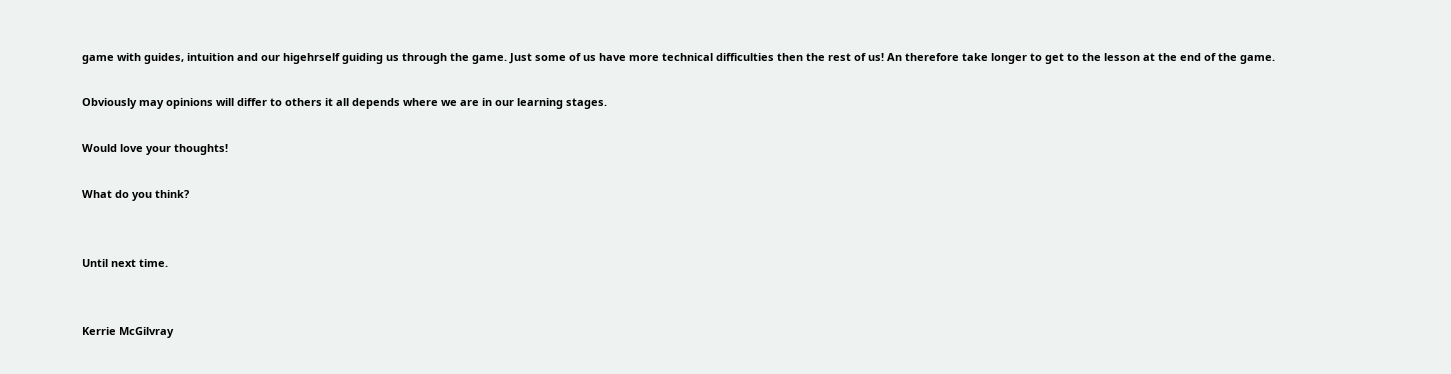game with guides, intuition and our higehrself guiding us through the game. Just some of us have more technical difficulties then the rest of us! An therefore take longer to get to the lesson at the end of the game.

Obviously may opinions will differ to others it all depends where we are in our learning stages.

Would love your thoughts!

What do you think?


Until next time.


Kerrie McGilvray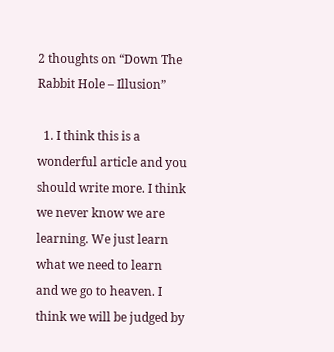2 thoughts on “Down The Rabbit Hole – Illusion”

  1. I think this is a wonderful article and you should write more. I think we never know we are learning. We just learn what we need to learn and we go to heaven. I think we will be judged by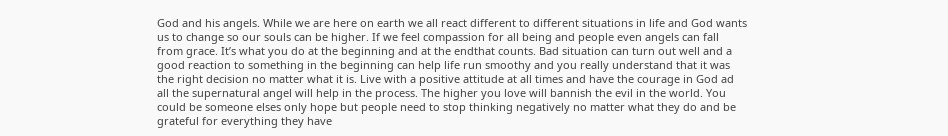God and his angels. While we are here on earth we all react different to different situations in life and God wants us to change so our souls can be higher. If we feel compassion for all being and people even angels can fall from grace. It’s what you do at the beginning and at the endthat counts. Bad situation can turn out well and a good reaction to something in the beginning can help life run smoothy and you really understand that it was the right decision no matter what it is. Live with a positive attitude at all times and have the courage in God ad all the supernatural angel will help in the process. The higher you love will bannish the evil in the world. You could be someone elses only hope but people need to stop thinking negatively no matter what they do and be grateful for everything they have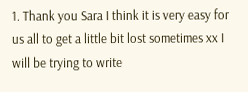1. Thank you Sara I think it is very easy for us all to get a little bit lost sometimes xx I will be trying to write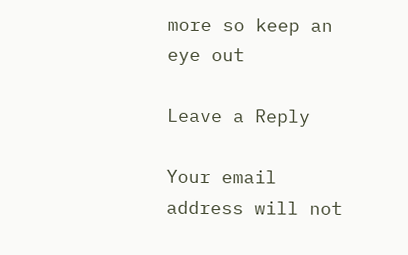more so keep an eye out

Leave a Reply

Your email address will not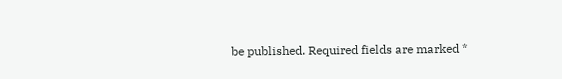be published. Required fields are marked *